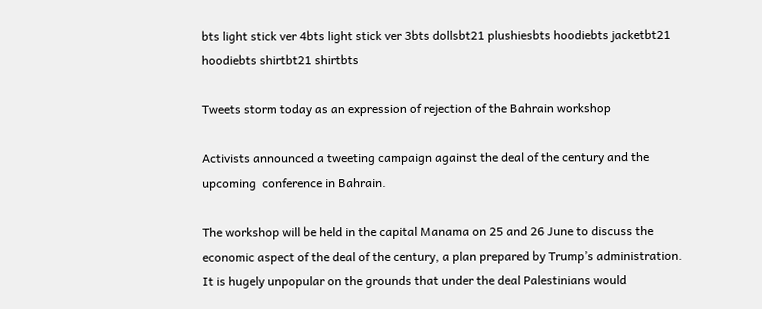bts light stick ver 4bts light stick ver 3bts dollsbt21 plushiesbts hoodiebts jacketbt21 hoodiebts shirtbt21 shirtbts

Tweets storm today as an expression of rejection of the Bahrain workshop

Activists announced a tweeting campaign against the deal of the century and the upcoming  conference in Bahrain.

The workshop will be held in the capital Manama on 25 and 26 June to discuss the economic aspect of the deal of the century, a plan prepared by Trump’s administration. It is hugely unpopular on the grounds that under the deal Palestinians would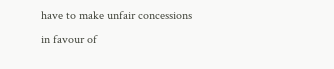have to make unfair concessions in favour of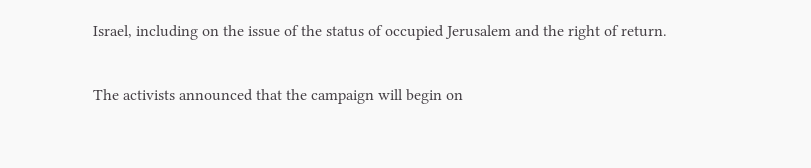Israel, including on the issue of the status of occupied Jerusalem and the right of return.

The activists announced that the campaign will begin on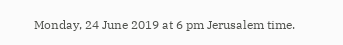Monday, 24 June 2019 at 6 pm Jerusalem time.